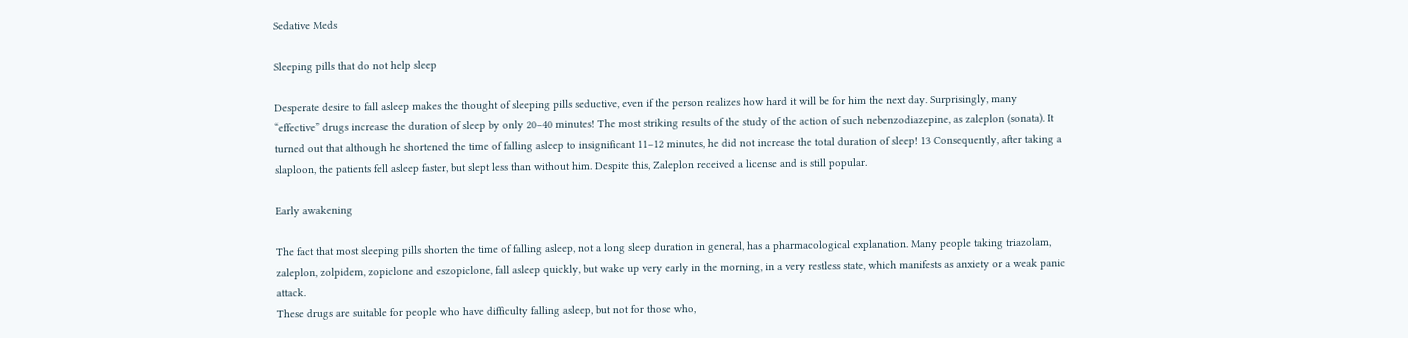Sedative Meds

Sleeping pills that do not help sleep

Desperate desire to fall asleep makes the thought of sleeping pills seductive, even if the person realizes how hard it will be for him the next day. Surprisingly, many “effective” drugs increase the duration of sleep by only 20–40 minutes! The most striking results of the study of the action of such nebenzodiazepine, as zaleplon (sonata). It turned out that although he shortened the time of falling asleep to insignificant 11–12 minutes, he did not increase the total duration of sleep! 13 Consequently, after taking a slaploon, the patients fell asleep faster, but slept less than without him. Despite this, Zaleplon received a license and is still popular.

Early awakening

The fact that most sleeping pills shorten the time of falling asleep, not a long sleep duration in general, has a pharmacological explanation. Many people taking triazolam, zaleplon, zolpidem, zopiclone and eszopiclone, fall asleep quickly, but wake up very early in the morning, in a very restless state, which manifests as anxiety or a weak panic attack.
These drugs are suitable for people who have difficulty falling asleep, but not for those who,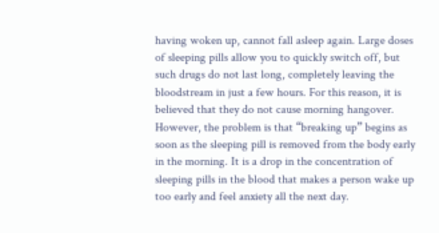having woken up, cannot fall asleep again. Large doses of sleeping pills allow you to quickly switch off, but such drugs do not last long, completely leaving the bloodstream in just a few hours. For this reason, it is believed that they do not cause morning hangover. However, the problem is that “breaking up” begins as soon as the sleeping pill is removed from the body early in the morning. It is a drop in the concentration of sleeping pills in the blood that makes a person wake up too early and feel anxiety all the next day.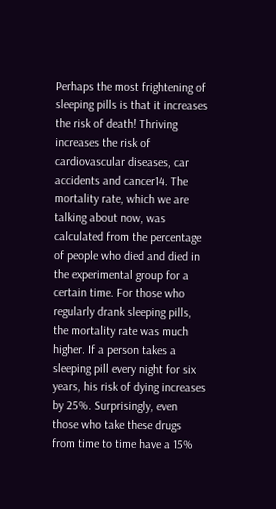Perhaps the most frightening of sleeping pills is that it increases the risk of death! Thriving increases the risk of cardiovascular diseases, car accidents and cancer14. The mortality rate, which we are talking about now, was calculated from the percentage of people who died and died in the experimental group for a certain time. For those who regularly drank sleeping pills, the mortality rate was much higher. If a person takes a sleeping pill every night for six years, his risk of dying increases by 25%. Surprisingly, even those who take these drugs from time to time have a 15%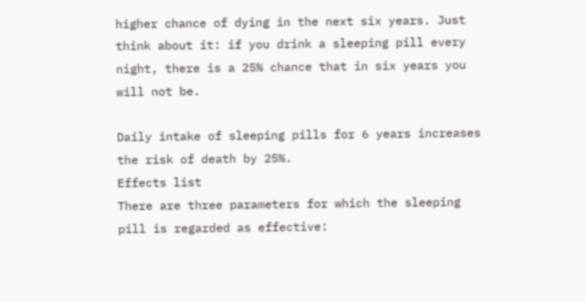higher chance of dying in the next six years. Just think about it: if you drink a sleeping pill every night, there is a 25% chance that in six years you will not be.

Daily intake of sleeping pills for 6 years increases the risk of death by 25%.
Effects list
There are three parameters for which the sleeping pill is regarded as effective: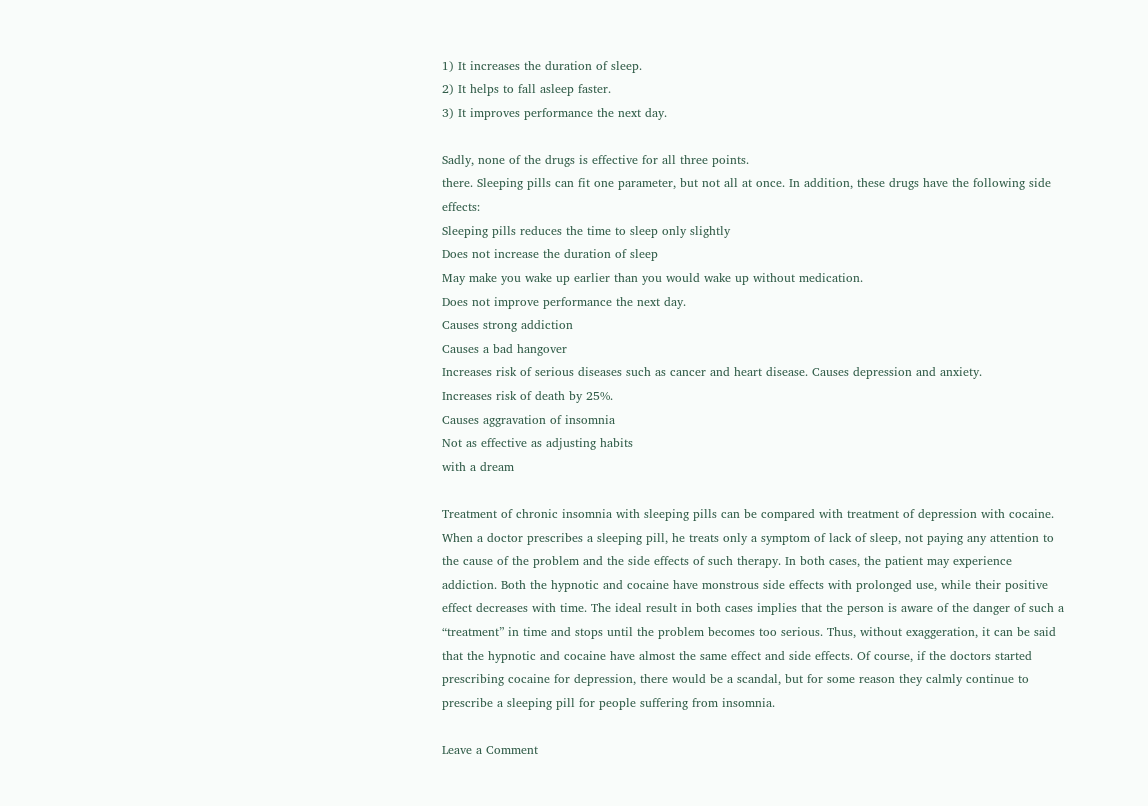1) It increases the duration of sleep.
2) It helps to fall asleep faster.
3) It improves performance the next day.

Sadly, none of the drugs is effective for all three points.
there. Sleeping pills can fit one parameter, but not all at once. In addition, these drugs have the following side effects:
Sleeping pills reduces the time to sleep only slightly
Does not increase the duration of sleep
May make you wake up earlier than you would wake up without medication.
Does not improve performance the next day.
Causes strong addiction
Causes a bad hangover
Increases risk of serious diseases such as cancer and heart disease. Causes depression and anxiety.
Increases risk of death by 25%.
Causes aggravation of insomnia
Not as effective as adjusting habits
with a dream

Treatment of chronic insomnia with sleeping pills can be compared with treatment of depression with cocaine. When a doctor prescribes a sleeping pill, he treats only a symptom of lack of sleep, not paying any attention to the cause of the problem and the side effects of such therapy. In both cases, the patient may experience addiction. Both the hypnotic and cocaine have monstrous side effects with prolonged use, while their positive effect decreases with time. The ideal result in both cases implies that the person is aware of the danger of such a “treatment” in time and stops until the problem becomes too serious. Thus, without exaggeration, it can be said that the hypnotic and cocaine have almost the same effect and side effects. Of course, if the doctors started prescribing cocaine for depression, there would be a scandal, but for some reason they calmly continue to prescribe a sleeping pill for people suffering from insomnia.

Leave a Comment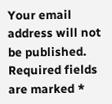Your email address will not be published. Required fields are marked *